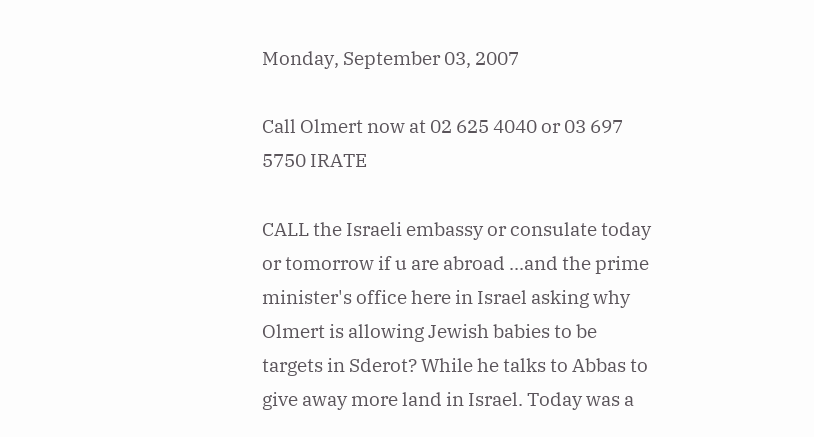Monday, September 03, 2007

Call Olmert now at 02 625 4040 or 03 697 5750 IRATE

CALL the Israeli embassy or consulate today or tomorrow if u are abroad ...and the prime minister's office here in Israel asking why Olmert is allowing Jewish babies to be targets in Sderot? While he talks to Abbas to give away more land in Israel. Today was a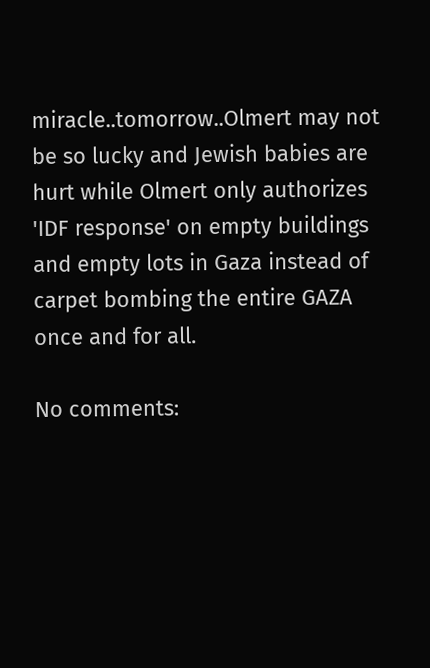miracle..tomorrow..Olmert may not be so lucky and Jewish babies are hurt while Olmert only authorizes 'IDF response' on empty buildings and empty lots in Gaza instead of carpet bombing the entire GAZA once and for all.

No comments: